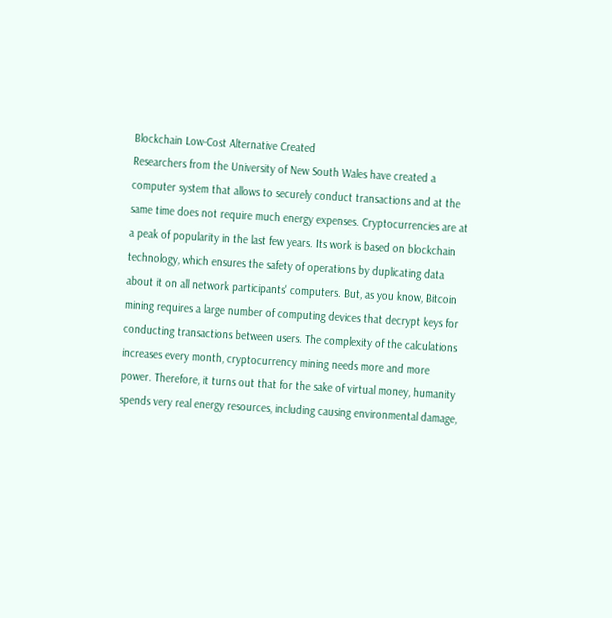Blockchain Low-Cost Alternative Created
Researchers from the University of New South Wales have created a computer system that allows to securely conduct transactions and at the same time does not require much energy expenses. Cryptocurrencies are at a peak of popularity in the last few years. Its work is based on blockchain technology, which ensures the safety of operations by duplicating data about it on all network participants' computers. But, as you know, Bitcoin mining requires a large number of computing devices that decrypt keys for conducting transactions between users. The complexity of the calculations increases every month, cryptocurrency mining needs more and more power. Therefore, it turns out that for the sake of virtual money, humanity spends very real energy resources, including causing environmental damage,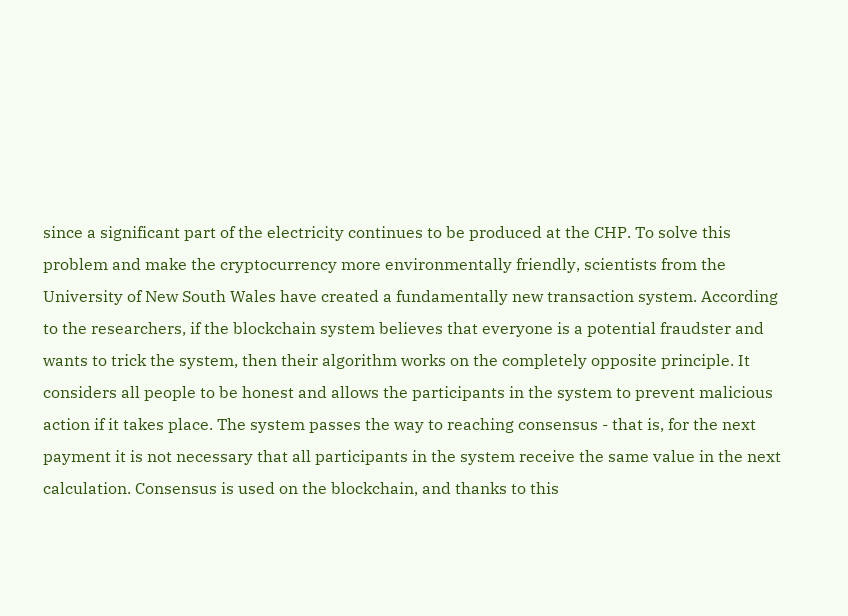since a significant part of the electricity continues to be produced at the CHP. To solve this problem and make the cryptocurrency more environmentally friendly, scientists from the University of New South Wales have created a fundamentally new transaction system. According to the researchers, if the blockchain system believes that everyone is a potential fraudster and wants to trick the system, then their algorithm works on the completely opposite principle. It considers all people to be honest and allows the participants in the system to prevent malicious action if it takes place. The system passes the way to reaching consensus - that is, for the next payment it is not necessary that all participants in the system receive the same value in the next calculation. Consensus is used on the blockchain, and thanks to this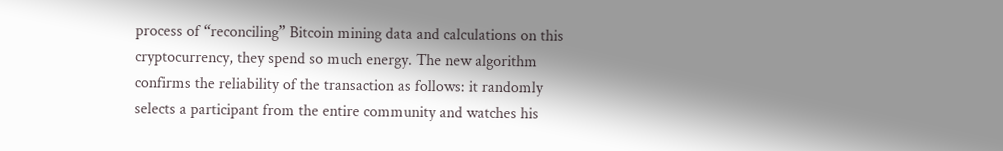process of “reconciling” Bitcoin mining data and calculations on this cryptocurrency, they spend so much energy. The new algorithm confirms the reliability of the transaction as follows: it randomly selects a participant from the entire community and watches his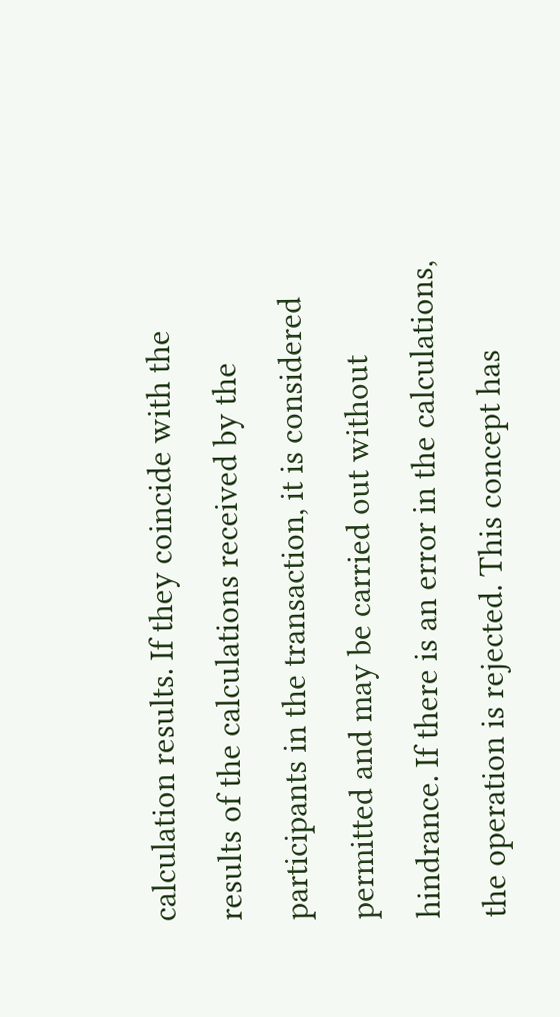calculation results. If they coincide with the results of the calculations received by the participants in the transaction, it is considered permitted and may be carried out without hindrance. If there is an error in the calculations, the operation is rejected. This concept has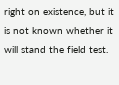right on existence, but it is not known whether it will stand the field test.